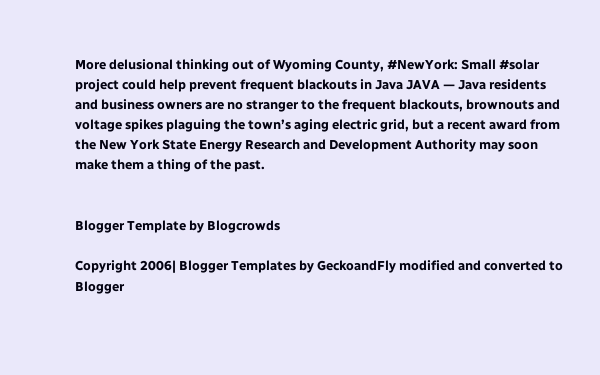More delusional thinking out of Wyoming County, #NewYork: Small #solar project could help prevent frequent blackouts in Java JAVA — Java residents and business owners are no stranger to the frequent blackouts, brownouts and voltage spikes plaguing the town’s aging electric grid, but a recent award from the New York State Energy Research and Development Authority may soon make them a thing of the past.


Blogger Template by Blogcrowds

Copyright 2006| Blogger Templates by GeckoandFly modified and converted to Blogger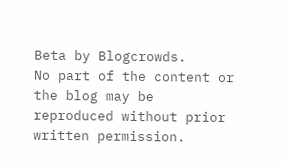Beta by Blogcrowds.
No part of the content or the blog may be reproduced without prior written permission.